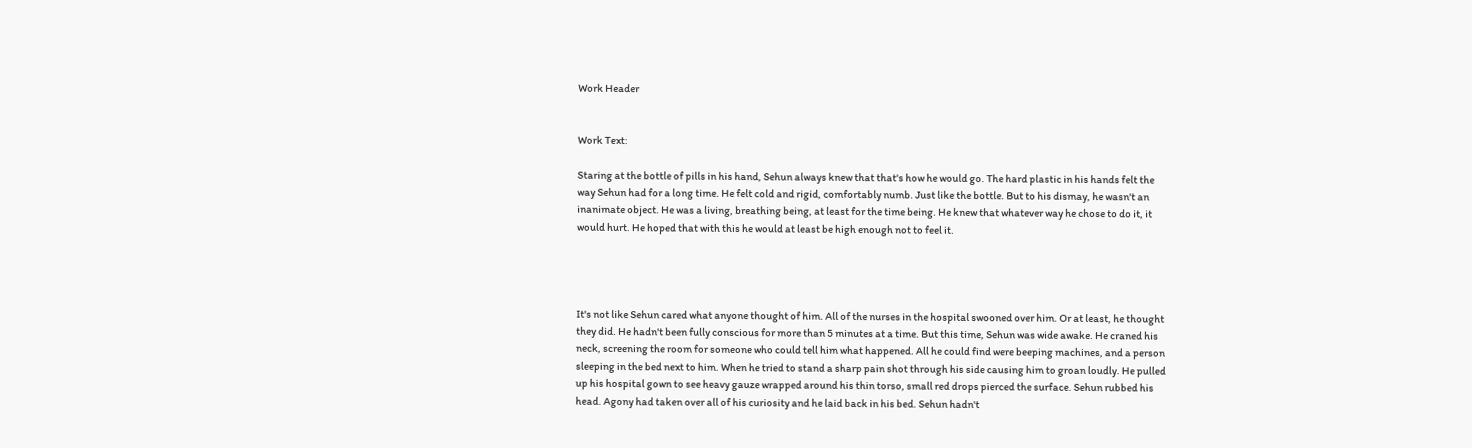Work Header


Work Text:

Staring at the bottle of pills in his hand, Sehun always knew that that's how he would go. The hard plastic in his hands felt the way Sehun had for a long time. He felt cold and rigid, comfortably numb. Just like the bottle. But to his dismay, he wasn't an inanimate object. He was a living, breathing being, at least for the time being. He knew that whatever way he chose to do it, it would hurt. He hoped that with this he would at least be high enough not to feel it.




It's not like Sehun cared what anyone thought of him. All of the nurses in the hospital swooned over him. Or at least, he thought they did. He hadn't been fully conscious for more than 5 minutes at a time. But this time, Sehun was wide awake. He craned his neck, screening the room for someone who could tell him what happened. All he could find were beeping machines, and a person sleeping in the bed next to him. When he tried to stand a sharp pain shot through his side causing him to groan loudly. He pulled up his hospital gown to see heavy gauze wrapped around his thin torso, small red drops pierced the surface. Sehun rubbed his head. Agony had taken over all of his curiosity and he laid back in his bed. Sehun hadn't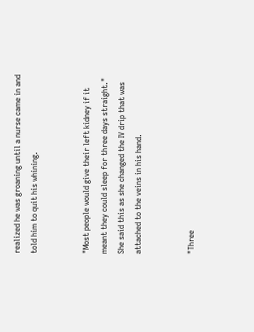realized he was groaning until a nurse came in and told him to quit his whining.


"Most people would give their left kidney if it meant they could sleep for three days straight." She said this as she changed the IV drip that was attached to the veins in his hand.


"Three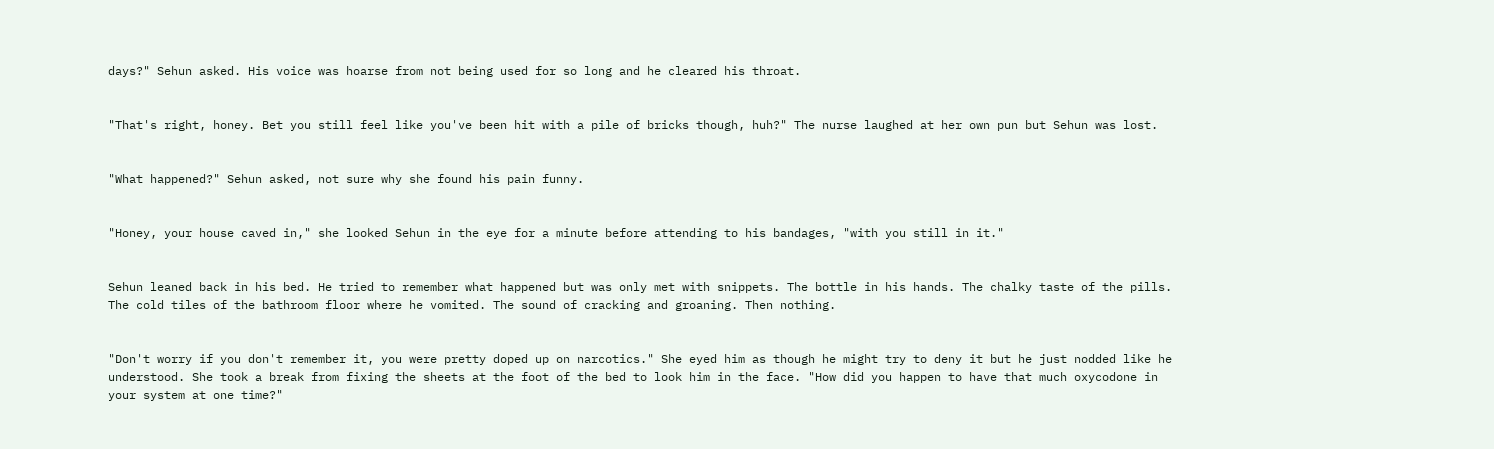days?" Sehun asked. His voice was hoarse from not being used for so long and he cleared his throat.


"That's right, honey. Bet you still feel like you've been hit with a pile of bricks though, huh?" The nurse laughed at her own pun but Sehun was lost.


"What happened?" Sehun asked, not sure why she found his pain funny.


"Honey, your house caved in," she looked Sehun in the eye for a minute before attending to his bandages, "with you still in it."


Sehun leaned back in his bed. He tried to remember what happened but was only met with snippets. The bottle in his hands. The chalky taste of the pills. The cold tiles of the bathroom floor where he vomited. The sound of cracking and groaning. Then nothing.


"Don't worry if you don't remember it, you were pretty doped up on narcotics." She eyed him as though he might try to deny it but he just nodded like he understood. She took a break from fixing the sheets at the foot of the bed to look him in the face. "How did you happen to have that much oxycodone in your system at one time?"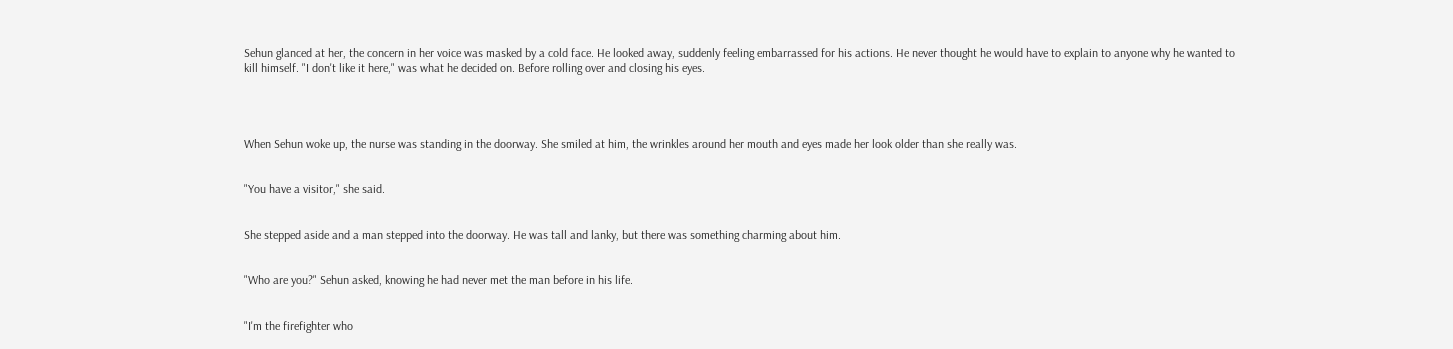Sehun glanced at her, the concern in her voice was masked by a cold face. He looked away, suddenly feeling embarrassed for his actions. He never thought he would have to explain to anyone why he wanted to kill himself. "I don't like it here," was what he decided on. Before rolling over and closing his eyes.




When Sehun woke up, the nurse was standing in the doorway. She smiled at him, the wrinkles around her mouth and eyes made her look older than she really was.


"You have a visitor," she said.


She stepped aside and a man stepped into the doorway. He was tall and lanky, but there was something charming about him.


"Who are you?" Sehun asked, knowing he had never met the man before in his life.


"I'm the firefighter who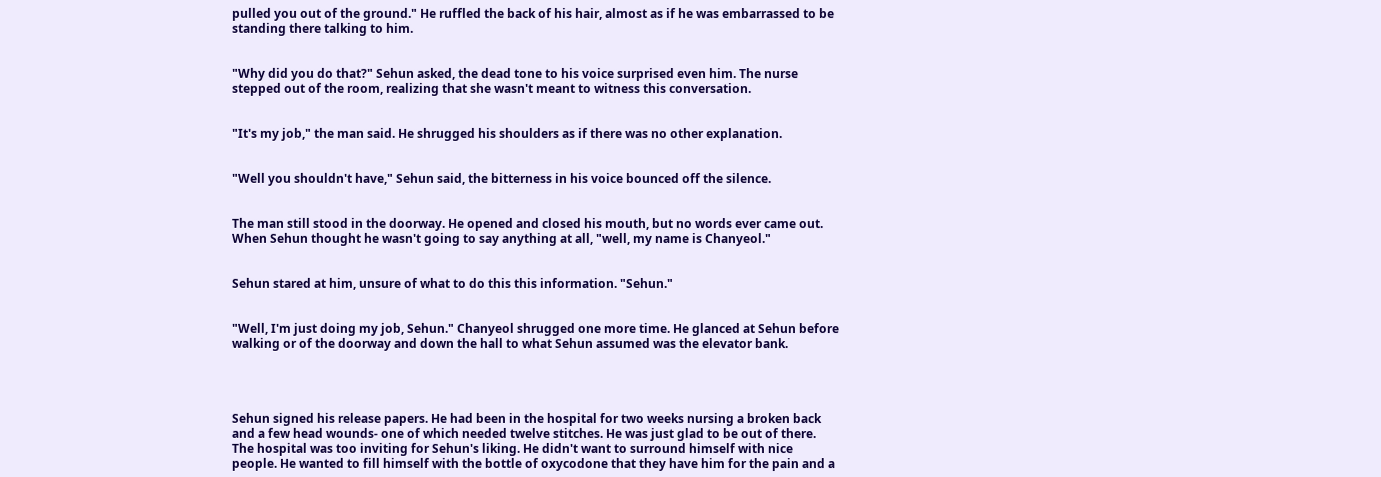pulled you out of the ground." He ruffled the back of his hair, almost as if he was embarrassed to be standing there talking to him.


"Why did you do that?" Sehun asked, the dead tone to his voice surprised even him. The nurse stepped out of the room, realizing that she wasn't meant to witness this conversation.


"It's my job," the man said. He shrugged his shoulders as if there was no other explanation.


"Well you shouldn't have," Sehun said, the bitterness in his voice bounced off the silence.


The man still stood in the doorway. He opened and closed his mouth, but no words ever came out. When Sehun thought he wasn't going to say anything at all, "well, my name is Chanyeol."


Sehun stared at him, unsure of what to do this this information. "Sehun."


"Well, I'm just doing my job, Sehun." Chanyeol shrugged one more time. He glanced at Sehun before walking or of the doorway and down the hall to what Sehun assumed was the elevator bank.




Sehun signed his release papers. He had been in the hospital for two weeks nursing a broken back and a few head wounds- one of which needed twelve stitches. He was just glad to be out of there. The hospital was too inviting for Sehun's liking. He didn't want to surround himself with nice people. He wanted to fill himself with the bottle of oxycodone that they have him for the pain and a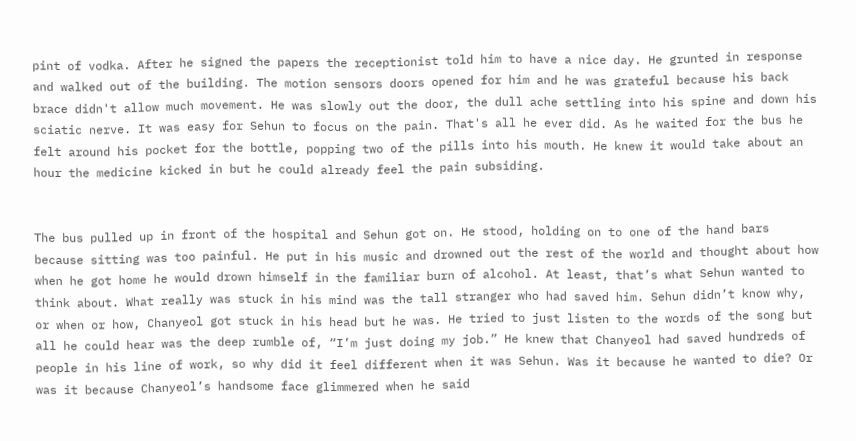pint of vodka. After he signed the papers the receptionist told him to have a nice day. He grunted in response and walked out of the building. The motion sensors doors opened for him and he was grateful because his back brace didn't allow much movement. He was slowly out the door, the dull ache settling into his spine and down his sciatic nerve. It was easy for Sehun to focus on the pain. That's all he ever did. As he waited for the bus he felt around his pocket for the bottle, popping two of the pills into his mouth. He knew it would take about an hour the medicine kicked in but he could already feel the pain subsiding.


The bus pulled up in front of the hospital and Sehun got on. He stood, holding on to one of the hand bars because sitting was too painful. He put in his music and drowned out the rest of the world and thought about how when he got home he would drown himself in the familiar burn of alcohol. At least, that’s what Sehun wanted to think about. What really was stuck in his mind was the tall stranger who had saved him. Sehun didn’t know why, or when or how, Chanyeol got stuck in his head but he was. He tried to just listen to the words of the song but all he could hear was the deep rumble of, “I’m just doing my job.” He knew that Chanyeol had saved hundreds of people in his line of work, so why did it feel different when it was Sehun. Was it because he wanted to die? Or was it because Chanyeol’s handsome face glimmered when he said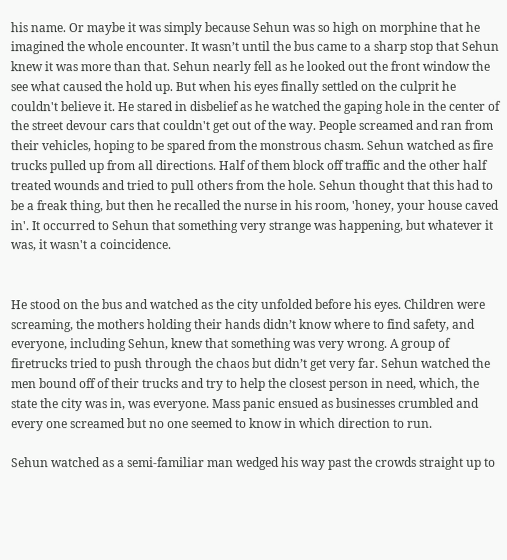his name. Or maybe it was simply because Sehun was so high on morphine that he imagined the whole encounter. It wasn’t until the bus came to a sharp stop that Sehun knew it was more than that. Sehun nearly fell as he looked out the front window the see what caused the hold up. But when his eyes finally settled on the culprit he couldn't believe it. He stared in disbelief as he watched the gaping hole in the center of the street devour cars that couldn't get out of the way. People screamed and ran from their vehicles, hoping to be spared from the monstrous chasm. Sehun watched as fire trucks pulled up from all directions. Half of them block off traffic and the other half treated wounds and tried to pull others from the hole. Sehun thought that this had to be a freak thing, but then he recalled the nurse in his room, 'honey, your house caved in'. It occurred to Sehun that something very strange was happening, but whatever it was, it wasn't a coincidence.


He stood on the bus and watched as the city unfolded before his eyes. Children were screaming, the mothers holding their hands didn’t know where to find safety, and everyone, including Sehun, knew that something was very wrong. A group of firetrucks tried to push through the chaos but didn’t get very far. Sehun watched the men bound off of their trucks and try to help the closest person in need, which, the state the city was in, was everyone. Mass panic ensued as businesses crumbled and every one screamed but no one seemed to know in which direction to run.

Sehun watched as a semi-familiar man wedged his way past the crowds straight up to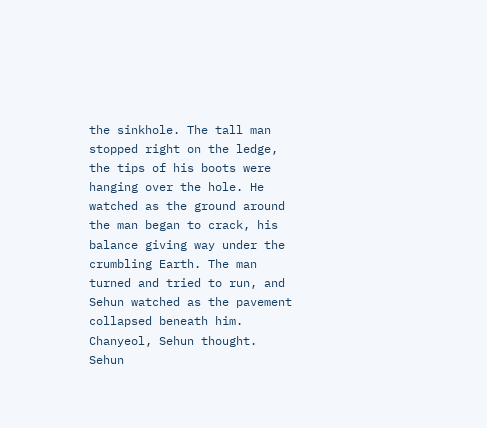the sinkhole. The tall man stopped right on the ledge, the tips of his boots were hanging over the hole. He watched as the ground around the man began to crack, his balance giving way under the crumbling Earth. The man turned and tried to run, and Sehun watched as the pavement collapsed beneath him. Chanyeol, Sehun thought. Sehun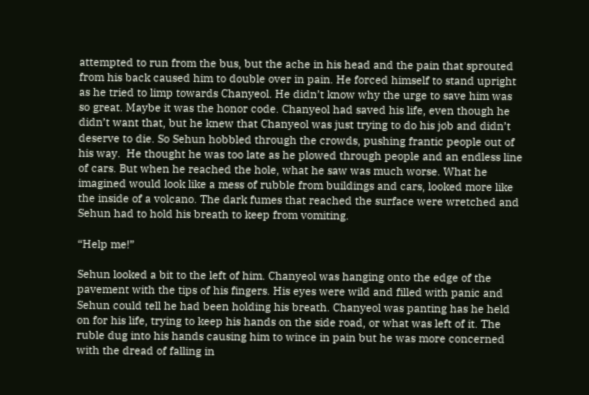attempted to run from the bus, but the ache in his head and the pain that sprouted from his back caused him to double over in pain. He forced himself to stand upright as he tried to limp towards Chanyeol. He didn’t know why the urge to save him was so great. Maybe it was the honor code. Chanyeol had saved his life, even though he didn’t want that, but he knew that Chanyeol was just trying to do his job and didn’t deserve to die. So Sehun hobbled through the crowds, pushing frantic people out of his way.  He thought he was too late as he plowed through people and an endless line of cars. But when he reached the hole, what he saw was much worse. What he imagined would look like a mess of rubble from buildings and cars, looked more like the inside of a volcano. The dark fumes that reached the surface were wretched and Sehun had to hold his breath to keep from vomiting.

“Help me!”

Sehun looked a bit to the left of him. Chanyeol was hanging onto the edge of the pavement with the tips of his fingers. His eyes were wild and filled with panic and Sehun could tell he had been holding his breath. Chanyeol was panting has he held on for his life, trying to keep his hands on the side road, or what was left of it. The ruble dug into his hands causing him to wince in pain but he was more concerned with the dread of falling in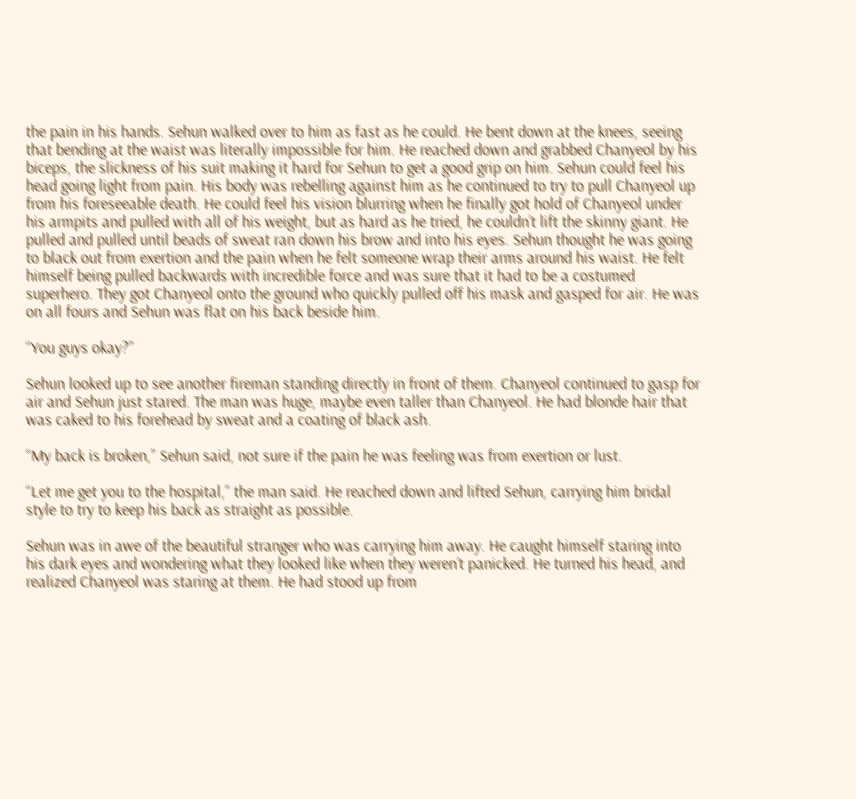the pain in his hands. Sehun walked over to him as fast as he could. He bent down at the knees, seeing that bending at the waist was literally impossible for him. He reached down and grabbed Chanyeol by his biceps, the slickness of his suit making it hard for Sehun to get a good grip on him. Sehun could feel his head going light from pain. His body was rebelling against him as he continued to try to pull Chanyeol up from his foreseeable death. He could feel his vision blurring when he finally got hold of Chanyeol under his armpits and pulled with all of his weight, but as hard as he tried, he couldn’t lift the skinny giant. He pulled and pulled until beads of sweat ran down his brow and into his eyes. Sehun thought he was going to black out from exertion and the pain when he felt someone wrap their arms around his waist. He felt himself being pulled backwards with incredible force and was sure that it had to be a costumed superhero. They got Chanyeol onto the ground who quickly pulled off his mask and gasped for air. He was on all fours and Sehun was flat on his back beside him.

“You guys okay?”

Sehun looked up to see another fireman standing directly in front of them. Chanyeol continued to gasp for air and Sehun just stared. The man was huge, maybe even taller than Chanyeol. He had blonde hair that was caked to his forehead by sweat and a coating of black ash.

“My back is broken,” Sehun said, not sure if the pain he was feeling was from exertion or lust.

“Let me get you to the hospital,” the man said. He reached down and lifted Sehun, carrying him bridal style to try to keep his back as straight as possible.

Sehun was in awe of the beautiful stranger who was carrying him away. He caught himself staring into his dark eyes and wondering what they looked like when they weren’t panicked. He turned his head, and realized Chanyeol was staring at them. He had stood up from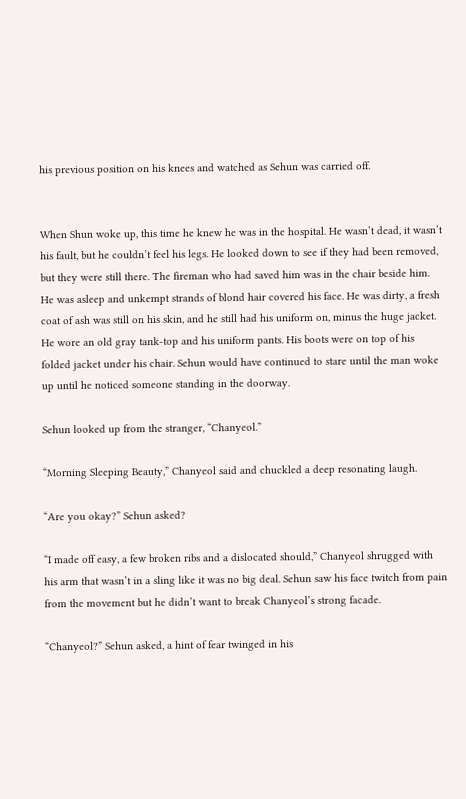his previous position on his knees and watched as Sehun was carried off.


When Shun woke up, this time he knew he was in the hospital. He wasn’t dead, it wasn’t his fault, but he couldn’t feel his legs. He looked down to see if they had been removed, but they were still there. The fireman who had saved him was in the chair beside him. He was asleep and unkempt strands of blond hair covered his face. He was dirty, a fresh coat of ash was still on his skin, and he still had his uniform on, minus the huge jacket. He wore an old gray tank-top and his uniform pants. His boots were on top of his folded jacket under his chair. Sehun would have continued to stare until the man woke up until he noticed someone standing in the doorway.

Sehun looked up from the stranger, “Chanyeol.”

“Morning Sleeping Beauty,” Chanyeol said and chuckled a deep resonating laugh.

“Are you okay?” Sehun asked?

“I made off easy, a few broken ribs and a dislocated should,” Chanyeol shrugged with his arm that wasn’t in a sling like it was no big deal. Sehun saw his face twitch from pain from the movement but he didn’t want to break Chanyeol’s strong facade.

“Chanyeol?” Sehun asked, a hint of fear twinged in his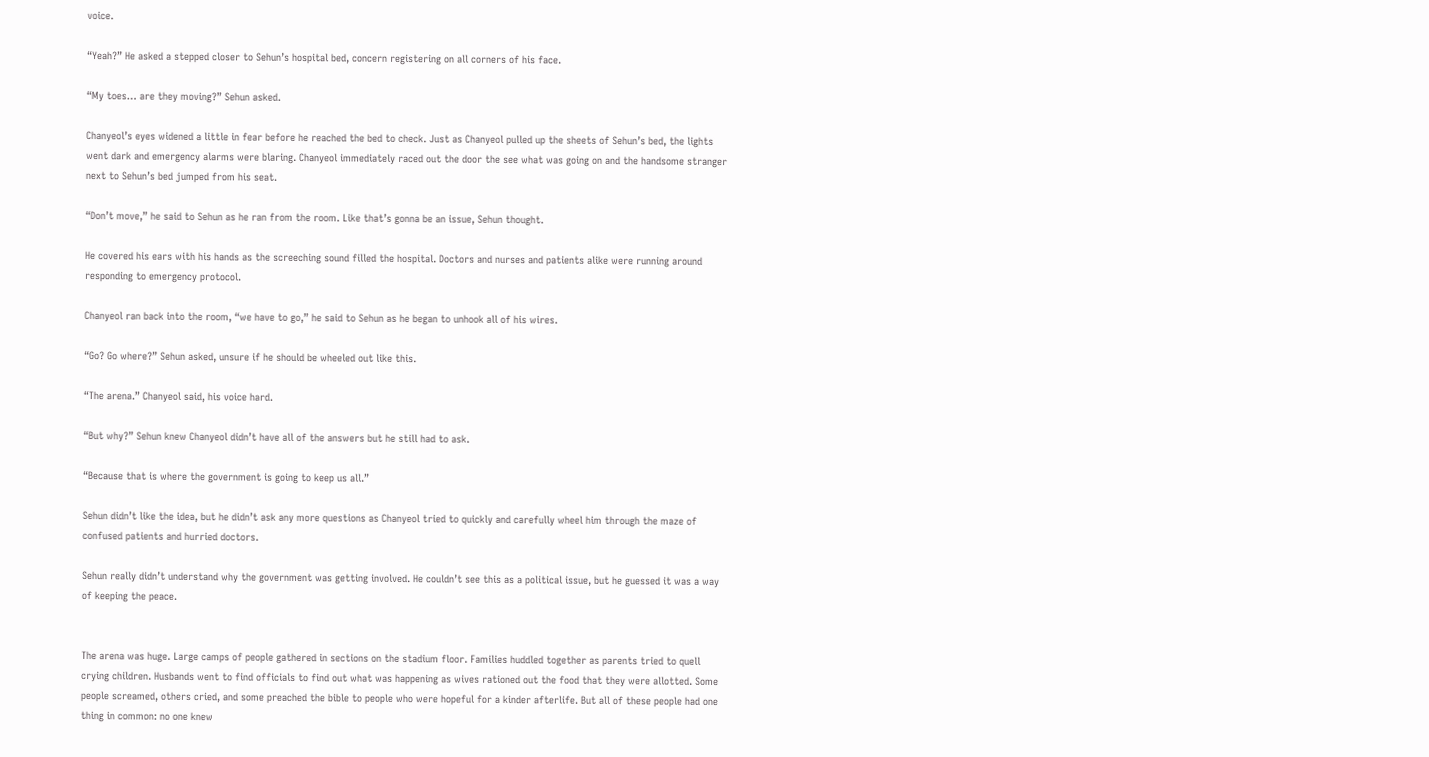voice.

“Yeah?” He asked a stepped closer to Sehun’s hospital bed, concern registering on all corners of his face.

“My toes… are they moving?” Sehun asked.

Chanyeol’s eyes widened a little in fear before he reached the bed to check. Just as Chanyeol pulled up the sheets of Sehun’s bed, the lights went dark and emergency alarms were blaring. Chanyeol immediately raced out the door the see what was going on and the handsome stranger next to Sehun’s bed jumped from his seat.

“Don’t move,” he said to Sehun as he ran from the room. Like that’s gonna be an issue, Sehun thought.

He covered his ears with his hands as the screeching sound filled the hospital. Doctors and nurses and patients alike were running around responding to emergency protocol.

Chanyeol ran back into the room, “we have to go,” he said to Sehun as he began to unhook all of his wires.

“Go? Go where?” Sehun asked, unsure if he should be wheeled out like this.

“The arena.” Chanyeol said, his voice hard.

“But why?” Sehun knew Chanyeol didn’t have all of the answers but he still had to ask.

“Because that is where the government is going to keep us all.”

Sehun didn’t like the idea, but he didn’t ask any more questions as Chanyeol tried to quickly and carefully wheel him through the maze of confused patients and hurried doctors.

Sehun really didn’t understand why the government was getting involved. He couldn’t see this as a political issue, but he guessed it was a way of keeping the peace.


The arena was huge. Large camps of people gathered in sections on the stadium floor. Families huddled together as parents tried to quell crying children. Husbands went to find officials to find out what was happening as wives rationed out the food that they were allotted. Some people screamed, others cried, and some preached the bible to people who were hopeful for a kinder afterlife. But all of these people had one thing in common: no one knew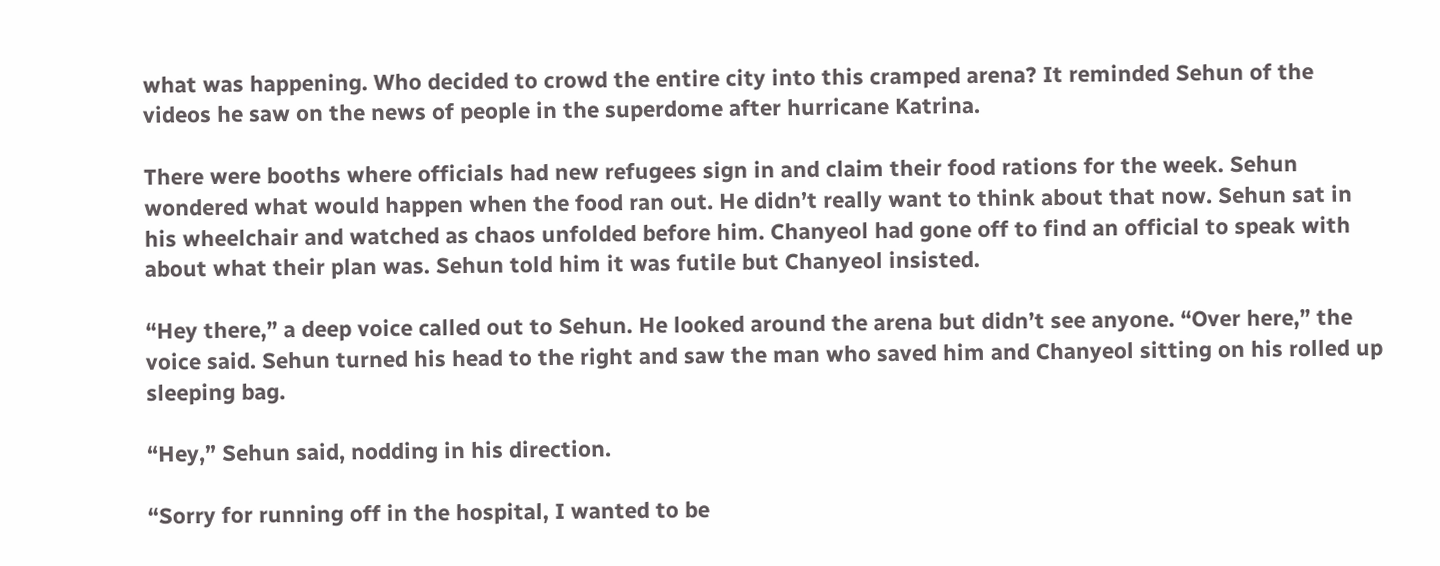what was happening. Who decided to crowd the entire city into this cramped arena? It reminded Sehun of the videos he saw on the news of people in the superdome after hurricane Katrina.

There were booths where officials had new refugees sign in and claim their food rations for the week. Sehun wondered what would happen when the food ran out. He didn’t really want to think about that now. Sehun sat in his wheelchair and watched as chaos unfolded before him. Chanyeol had gone off to find an official to speak with about what their plan was. Sehun told him it was futile but Chanyeol insisted.

“Hey there,” a deep voice called out to Sehun. He looked around the arena but didn’t see anyone. “Over here,” the voice said. Sehun turned his head to the right and saw the man who saved him and Chanyeol sitting on his rolled up sleeping bag.

“Hey,” Sehun said, nodding in his direction.

“Sorry for running off in the hospital, I wanted to be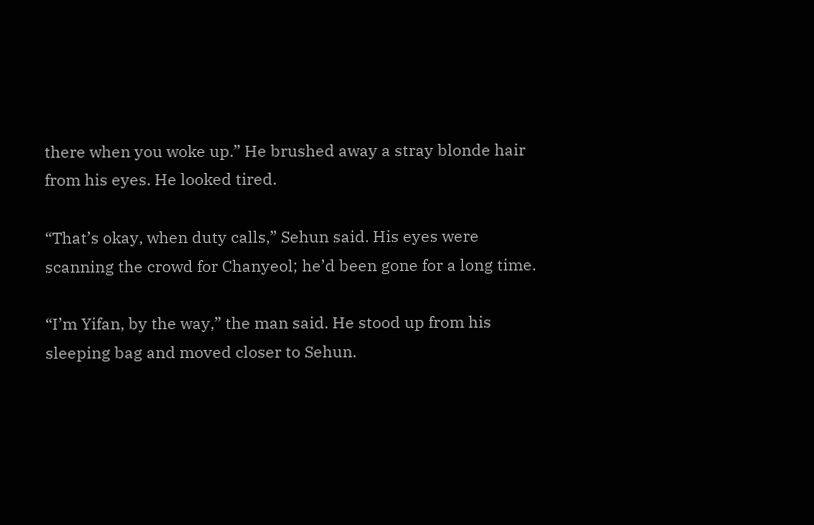there when you woke up.” He brushed away a stray blonde hair from his eyes. He looked tired.

“That’s okay, when duty calls,” Sehun said. His eyes were scanning the crowd for Chanyeol; he’d been gone for a long time.

“I’m Yifan, by the way,” the man said. He stood up from his sleeping bag and moved closer to Sehun.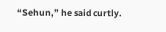“Sehun,” he said curtly.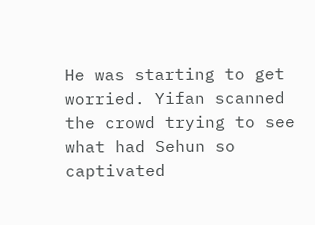He was starting to get worried. Yifan scanned the crowd trying to see what had Sehun so captivated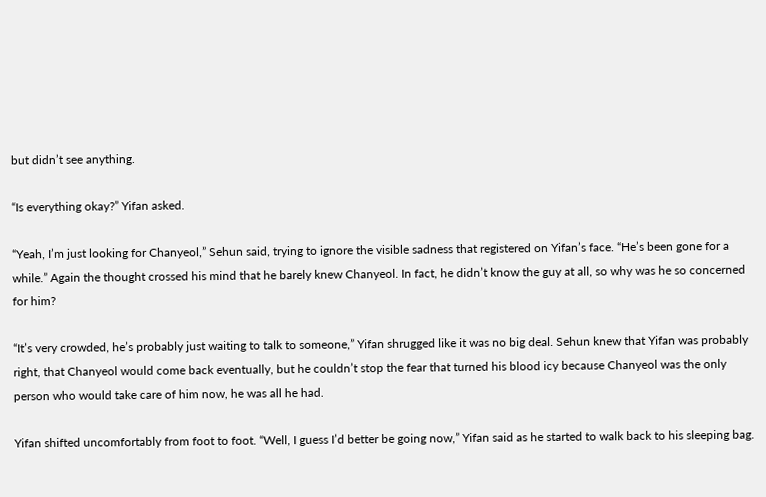but didn’t see anything.

“Is everything okay?” Yifan asked.

“Yeah, I’m just looking for Chanyeol,” Sehun said, trying to ignore the visible sadness that registered on Yifan’s face. “He’s been gone for a while.” Again the thought crossed his mind that he barely knew Chanyeol. In fact, he didn’t know the guy at all, so why was he so concerned for him?

“It’s very crowded, he’s probably just waiting to talk to someone,” Yifan shrugged like it was no big deal. Sehun knew that Yifan was probably right, that Chanyeol would come back eventually, but he couldn’t stop the fear that turned his blood icy because Chanyeol was the only person who would take care of him now, he was all he had.

Yifan shifted uncomfortably from foot to foot. “Well, I guess I’d better be going now,” Yifan said as he started to walk back to his sleeping bag.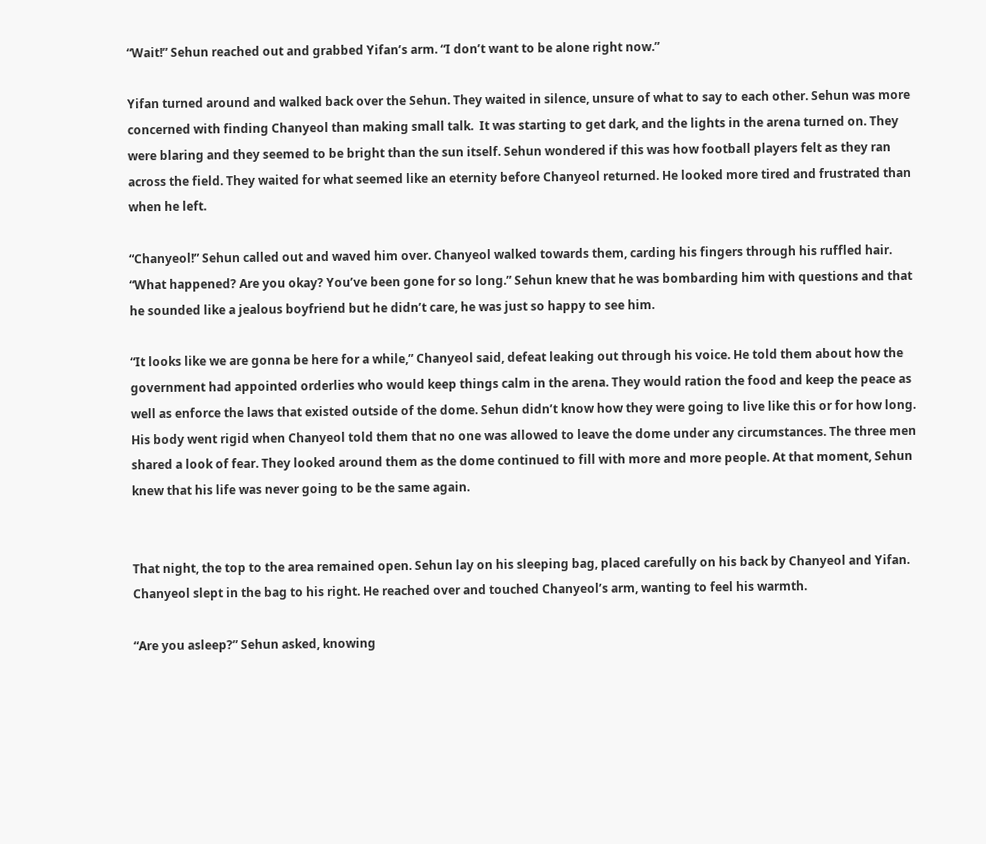“Wait!” Sehun reached out and grabbed Yifan’s arm. “I don’t want to be alone right now.”

Yifan turned around and walked back over the Sehun. They waited in silence, unsure of what to say to each other. Sehun was more concerned with finding Chanyeol than making small talk.  It was starting to get dark, and the lights in the arena turned on. They were blaring and they seemed to be bright than the sun itself. Sehun wondered if this was how football players felt as they ran across the field. They waited for what seemed like an eternity before Chanyeol returned. He looked more tired and frustrated than when he left.

“Chanyeol!” Sehun called out and waved him over. Chanyeol walked towards them, carding his fingers through his ruffled hair. “What happened? Are you okay? You’ve been gone for so long.” Sehun knew that he was bombarding him with questions and that he sounded like a jealous boyfriend but he didn’t care, he was just so happy to see him.

“It looks like we are gonna be here for a while,” Chanyeol said, defeat leaking out through his voice. He told them about how the government had appointed orderlies who would keep things calm in the arena. They would ration the food and keep the peace as well as enforce the laws that existed outside of the dome. Sehun didn’t know how they were going to live like this or for how long. His body went rigid when Chanyeol told them that no one was allowed to leave the dome under any circumstances. The three men shared a look of fear. They looked around them as the dome continued to fill with more and more people. At that moment, Sehun knew that his life was never going to be the same again.


That night, the top to the area remained open. Sehun lay on his sleeping bag, placed carefully on his back by Chanyeol and Yifan. Chanyeol slept in the bag to his right. He reached over and touched Chanyeol’s arm, wanting to feel his warmth.

“Are you asleep?” Sehun asked, knowing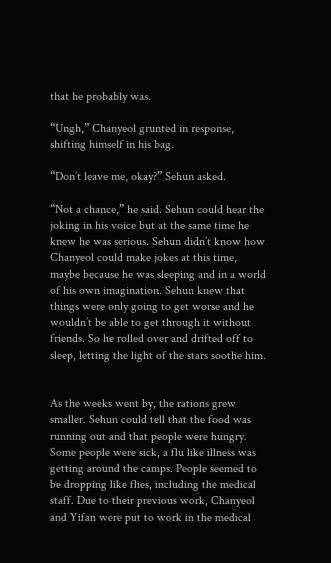that he probably was.

“Ungh,” Chanyeol grunted in response, shifting himself in his bag.

“Don’t leave me, okay?” Sehun asked.

“Not a chance,” he said. Sehun could hear the joking in his voice but at the same time he knew he was serious. Sehun didn’t know how Chanyeol could make jokes at this time, maybe because he was sleeping and in a world of his own imagination. Sehun knew that things were only going to get worse and he wouldn’t be able to get through it without friends. So he rolled over and drifted off to sleep, letting the light of the stars soothe him.


As the weeks went by, the rations grew smaller. Sehun could tell that the food was running out and that people were hungry. Some people were sick, a flu like illness was getting around the camps. People seemed to be dropping like flies, including the medical staff. Due to their previous work, Chanyeol and Yifan were put to work in the medical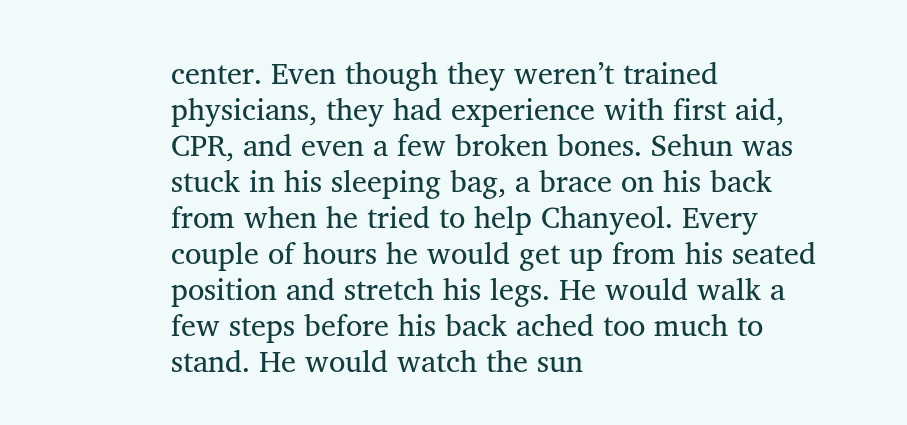center. Even though they weren’t trained physicians, they had experience with first aid, CPR, and even a few broken bones. Sehun was stuck in his sleeping bag, a brace on his back from when he tried to help Chanyeol. Every couple of hours he would get up from his seated position and stretch his legs. He would walk a few steps before his back ached too much to stand. He would watch the sun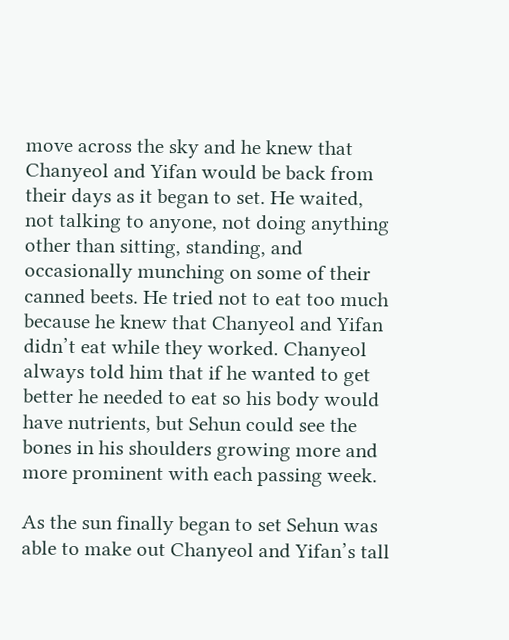move across the sky and he knew that Chanyeol and Yifan would be back from their days as it began to set. He waited, not talking to anyone, not doing anything other than sitting, standing, and occasionally munching on some of their canned beets. He tried not to eat too much because he knew that Chanyeol and Yifan didn’t eat while they worked. Chanyeol always told him that if he wanted to get better he needed to eat so his body would have nutrients, but Sehun could see the bones in his shoulders growing more and more prominent with each passing week.

As the sun finally began to set Sehun was able to make out Chanyeol and Yifan’s tall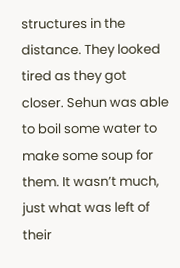structures in the distance. They looked tired as they got closer. Sehun was able to boil some water to make some soup for them. It wasn’t much, just what was left of their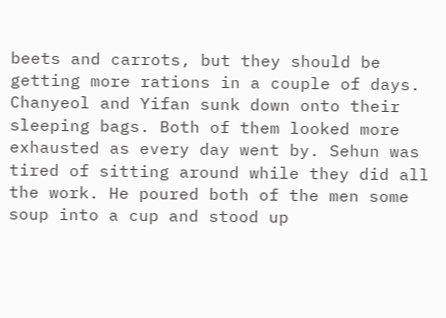beets and carrots, but they should be getting more rations in a couple of days. Chanyeol and Yifan sunk down onto their sleeping bags. Both of them looked more exhausted as every day went by. Sehun was tired of sitting around while they did all the work. He poured both of the men some soup into a cup and stood up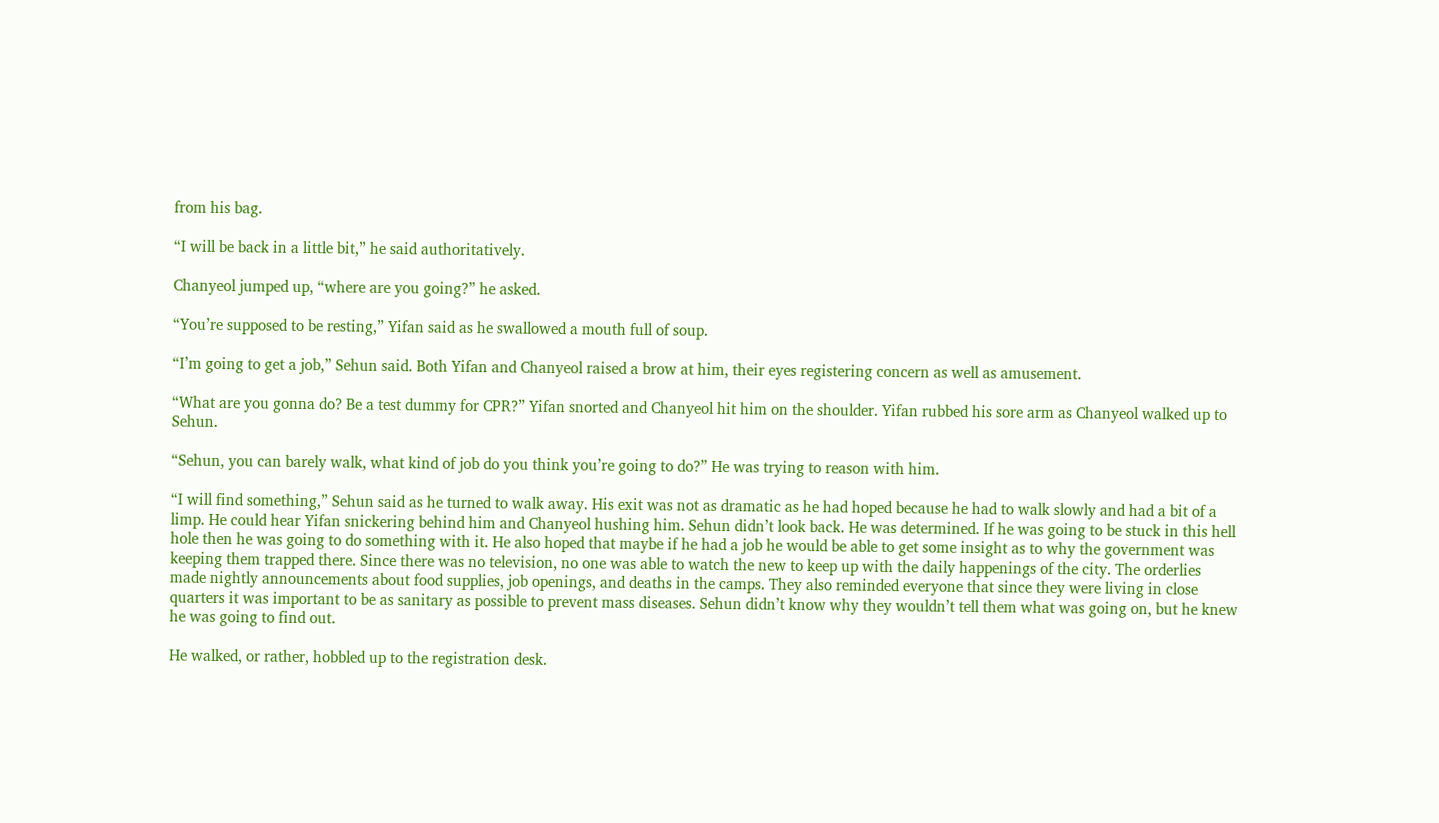from his bag.

“I will be back in a little bit,” he said authoritatively.

Chanyeol jumped up, “where are you going?” he asked.

“You’re supposed to be resting,” Yifan said as he swallowed a mouth full of soup.

“I’m going to get a job,” Sehun said. Both Yifan and Chanyeol raised a brow at him, their eyes registering concern as well as amusement.

“What are you gonna do? Be a test dummy for CPR?” Yifan snorted and Chanyeol hit him on the shoulder. Yifan rubbed his sore arm as Chanyeol walked up to Sehun.

“Sehun, you can barely walk, what kind of job do you think you’re going to do?” He was trying to reason with him.

“I will find something,” Sehun said as he turned to walk away. His exit was not as dramatic as he had hoped because he had to walk slowly and had a bit of a limp. He could hear Yifan snickering behind him and Chanyeol hushing him. Sehun didn’t look back. He was determined. If he was going to be stuck in this hell hole then he was going to do something with it. He also hoped that maybe if he had a job he would be able to get some insight as to why the government was keeping them trapped there. Since there was no television, no one was able to watch the new to keep up with the daily happenings of the city. The orderlies made nightly announcements about food supplies, job openings, and deaths in the camps. They also reminded everyone that since they were living in close quarters it was important to be as sanitary as possible to prevent mass diseases. Sehun didn’t know why they wouldn’t tell them what was going on, but he knew he was going to find out.

He walked, or rather, hobbled up to the registration desk.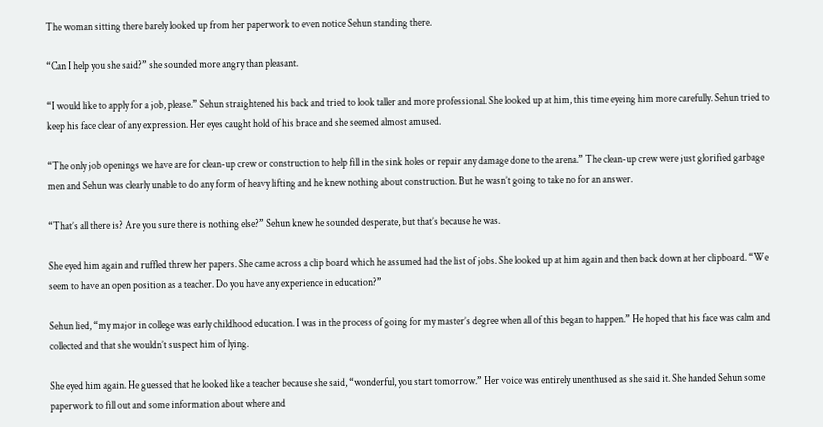The woman sitting there barely looked up from her paperwork to even notice Sehun standing there.

“Can I help you she said?” she sounded more angry than pleasant.

“I would like to apply for a job, please.” Sehun straightened his back and tried to look taller and more professional. She looked up at him, this time eyeing him more carefully. Sehun tried to keep his face clear of any expression. Her eyes caught hold of his brace and she seemed almost amused.

“The only job openings we have are for clean-up crew or construction to help fill in the sink holes or repair any damage done to the arena.” The clean-up crew were just glorified garbage men and Sehun was clearly unable to do any form of heavy lifting and he knew nothing about construction. But he wasn’t going to take no for an answer.

“That’s all there is? Are you sure there is nothing else?” Sehun knew he sounded desperate, but that’s because he was.

She eyed him again and ruffled threw her papers. She came across a clip board which he assumed had the list of jobs. She looked up at him again and then back down at her clipboard. “We seem to have an open position as a teacher. Do you have any experience in education?”

Sehun lied, “my major in college was early childhood education. I was in the process of going for my master’s degree when all of this began to happen.” He hoped that his face was calm and collected and that she wouldn’t suspect him of lying.

She eyed him again. He guessed that he looked like a teacher because she said, “wonderful, you start tomorrow.” Her voice was entirely unenthused as she said it. She handed Sehun some paperwork to fill out and some information about where and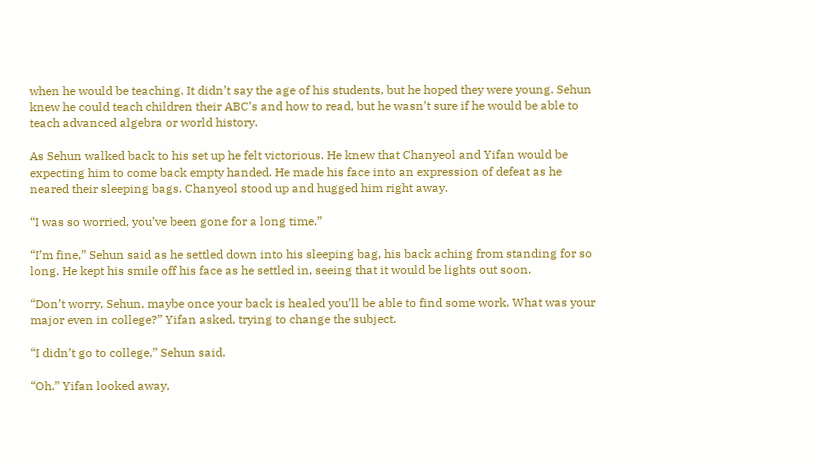when he would be teaching. It didn’t say the age of his students, but he hoped they were young. Sehun knew he could teach children their ABC’s and how to read, but he wasn’t sure if he would be able to teach advanced algebra or world history.

As Sehun walked back to his set up he felt victorious. He knew that Chanyeol and Yifan would be expecting him to come back empty handed. He made his face into an expression of defeat as he neared their sleeping bags. Chanyeol stood up and hugged him right away.

“I was so worried, you’ve been gone for a long time.”

“I’m fine,” Sehun said as he settled down into his sleeping bag, his back aching from standing for so long. He kept his smile off his face as he settled in, seeing that it would be lights out soon.

“Don’t worry, Sehun, maybe once your back is healed you’ll be able to find some work. What was your major even in college?” Yifan asked, trying to change the subject.

“I didn’t go to college,” Sehun said.

“Oh.” Yifan looked away,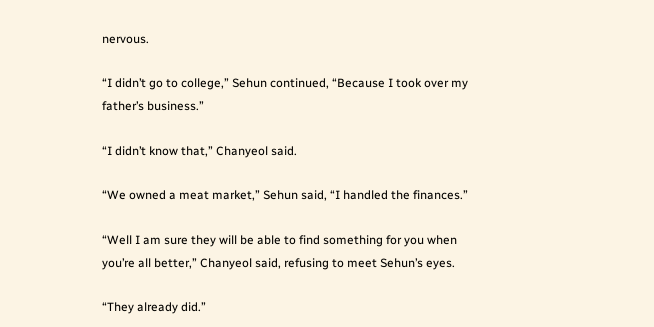nervous.

“I didn’t go to college,” Sehun continued, “Because I took over my father’s business.”

“I didn’t know that,” Chanyeol said.

“We owned a meat market,” Sehun said, “I handled the finances.”

“Well I am sure they will be able to find something for you when you’re all better,” Chanyeol said, refusing to meet Sehun’s eyes.

“They already did.”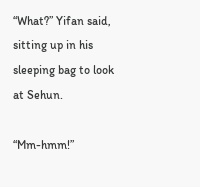“What?” Yifan said, sitting up in his sleeping bag to look at Sehun.

“Mm-hmm!”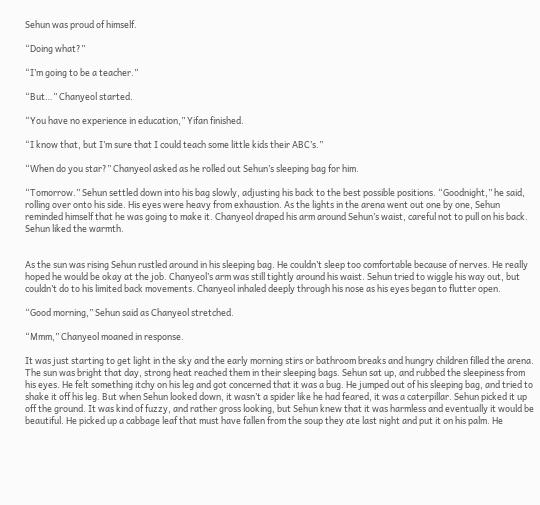Sehun was proud of himself.

“Doing what?”

“I’m going to be a teacher.”

“But…” Chanyeol started.

“You have no experience in education,” Yifan finished.

“I know that, but I’m sure that I could teach some little kids their ABC’s.”

“When do you star?” Chanyeol asked as he rolled out Sehun’s sleeping bag for him.

“Tomorrow.” Sehun settled down into his bag slowly, adjusting his back to the best possible positions. “Goodnight,” he said, rolling over onto his side. His eyes were heavy from exhaustion. As the lights in the arena went out one by one, Sehun reminded himself that he was going to make it. Chanyeol draped his arm around Sehun’s waist, careful not to pull on his back. Sehun liked the warmth.


As the sun was rising Sehun rustled around in his sleeping bag. He couldn’t sleep too comfortable because of nerves. He really hoped he would be okay at the job. Chanyeol’s arm was still tightly around his waist. Sehun tried to wiggle his way out, but couldn’t do to his limited back movements. Chanyeol inhaled deeply through his nose as his eyes began to flutter open.

“Good morning,” Sehun said as Chanyeol stretched.

“Mmm,” Chanyeol moaned in response.

It was just starting to get light in the sky and the early morning stirs or bathroom breaks and hungry children filled the arena. The sun was bright that day, strong heat reached them in their sleeping bags. Sehun sat up, and rubbed the sleepiness from his eyes. He felt something itchy on his leg and got concerned that it was a bug. He jumped out of his sleeping bag, and tried to shake it off his leg. But when Sehun looked down, it wasn’t a spider like he had feared, it was a caterpillar. Sehun picked it up off the ground. It was kind of fuzzy, and rather gross looking, but Sehun knew that it was harmless and eventually it would be beautiful. He picked up a cabbage leaf that must have fallen from the soup they ate last night and put it on his palm. He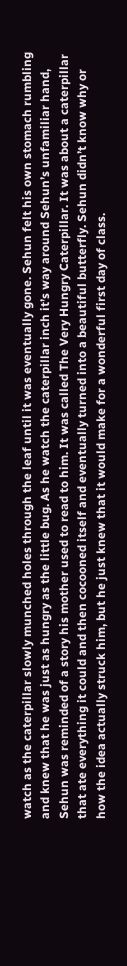watch as the caterpillar slowly munched holes through the leaf until it was eventually gone. Sehun felt his own stomach rumbling and knew that he was just as hungry as the little bug. As he watch the caterpillar inch it’s way around Sehun’s unfamiliar hand, Sehun was reminded of a story his mother used to read to him. It was called The Very Hungry Caterpillar. It was about a caterpillar that ate everything it could and then cocooned itself and eventually turned into a beautiful butterfly. Sehun didn’t know why or how the idea actually struck him, but he just knew that it would make for a wonderful first day of class.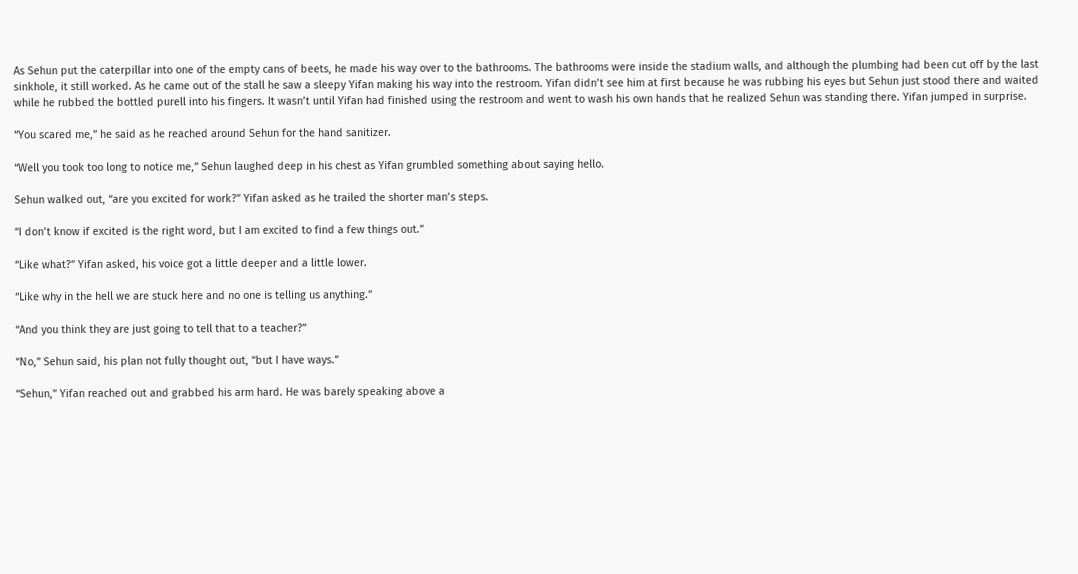As Sehun put the caterpillar into one of the empty cans of beets, he made his way over to the bathrooms. The bathrooms were inside the stadium walls, and although the plumbing had been cut off by the last sinkhole, it still worked. As he came out of the stall he saw a sleepy Yifan making his way into the restroom. Yifan didn’t see him at first because he was rubbing his eyes but Sehun just stood there and waited while he rubbed the bottled purell into his fingers. It wasn’t until Yifan had finished using the restroom and went to wash his own hands that he realized Sehun was standing there. Yifan jumped in surprise.

“You scared me,” he said as he reached around Sehun for the hand sanitizer.

“Well you took too long to notice me,” Sehun laughed deep in his chest as Yifan grumbled something about saying hello.

Sehun walked out, “are you excited for work?” Yifan asked as he trailed the shorter man’s steps.

“I don’t know if excited is the right word, but I am excited to find a few things out.”

“Like what?” Yifan asked, his voice got a little deeper and a little lower.

“Like why in the hell we are stuck here and no one is telling us anything.”

“And you think they are just going to tell that to a teacher?”

“No,” Sehun said, his plan not fully thought out, “but I have ways.”

“Sehun,” Yifan reached out and grabbed his arm hard. He was barely speaking above a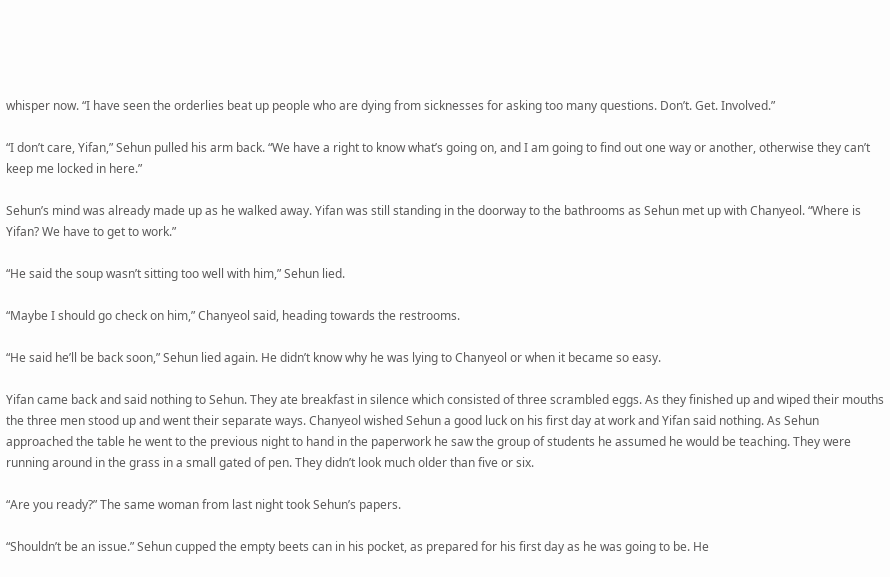whisper now. “I have seen the orderlies beat up people who are dying from sicknesses for asking too many questions. Don’t. Get. Involved.”

“I don’t care, Yifan,” Sehun pulled his arm back. “We have a right to know what’s going on, and I am going to find out one way or another, otherwise they can’t keep me locked in here.”

Sehun’s mind was already made up as he walked away. Yifan was still standing in the doorway to the bathrooms as Sehun met up with Chanyeol. “Where is Yifan? We have to get to work.”

“He said the soup wasn’t sitting too well with him,” Sehun lied.

“Maybe I should go check on him,” Chanyeol said, heading towards the restrooms.

“He said he’ll be back soon,” Sehun lied again. He didn’t know why he was lying to Chanyeol or when it became so easy.

Yifan came back and said nothing to Sehun. They ate breakfast in silence which consisted of three scrambled eggs. As they finished up and wiped their mouths the three men stood up and went their separate ways. Chanyeol wished Sehun a good luck on his first day at work and Yifan said nothing. As Sehun approached the table he went to the previous night to hand in the paperwork he saw the group of students he assumed he would be teaching. They were running around in the grass in a small gated of pen. They didn’t look much older than five or six.

“Are you ready?” The same woman from last night took Sehun’s papers.

“Shouldn’t be an issue.” Sehun cupped the empty beets can in his pocket, as prepared for his first day as he was going to be. He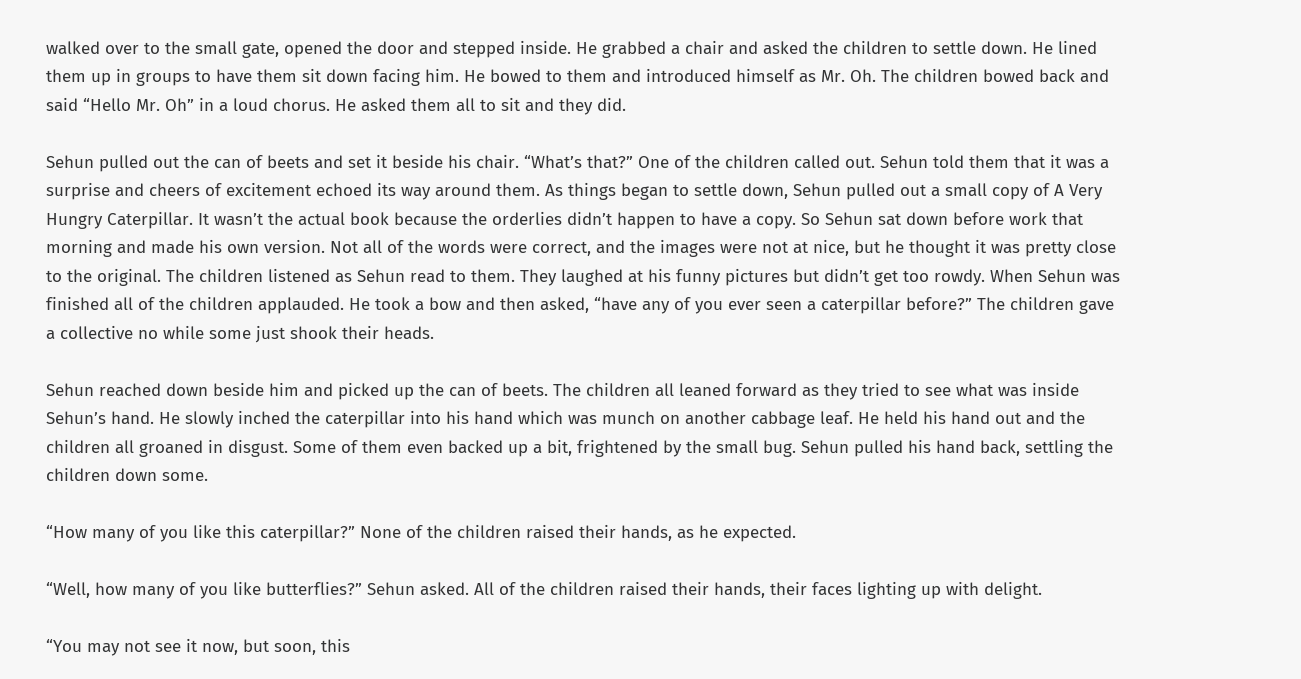walked over to the small gate, opened the door and stepped inside. He grabbed a chair and asked the children to settle down. He lined them up in groups to have them sit down facing him. He bowed to them and introduced himself as Mr. Oh. The children bowed back and said “Hello Mr. Oh” in a loud chorus. He asked them all to sit and they did.

Sehun pulled out the can of beets and set it beside his chair. “What’s that?” One of the children called out. Sehun told them that it was a surprise and cheers of excitement echoed its way around them. As things began to settle down, Sehun pulled out a small copy of A Very Hungry Caterpillar. It wasn’t the actual book because the orderlies didn’t happen to have a copy. So Sehun sat down before work that morning and made his own version. Not all of the words were correct, and the images were not at nice, but he thought it was pretty close to the original. The children listened as Sehun read to them. They laughed at his funny pictures but didn’t get too rowdy. When Sehun was finished all of the children applauded. He took a bow and then asked, “have any of you ever seen a caterpillar before?” The children gave a collective no while some just shook their heads.

Sehun reached down beside him and picked up the can of beets. The children all leaned forward as they tried to see what was inside Sehun’s hand. He slowly inched the caterpillar into his hand which was munch on another cabbage leaf. He held his hand out and the children all groaned in disgust. Some of them even backed up a bit, frightened by the small bug. Sehun pulled his hand back, settling the children down some.

“How many of you like this caterpillar?” None of the children raised their hands, as he expected.

“Well, how many of you like butterflies?” Sehun asked. All of the children raised their hands, their faces lighting up with delight.

“You may not see it now, but soon, this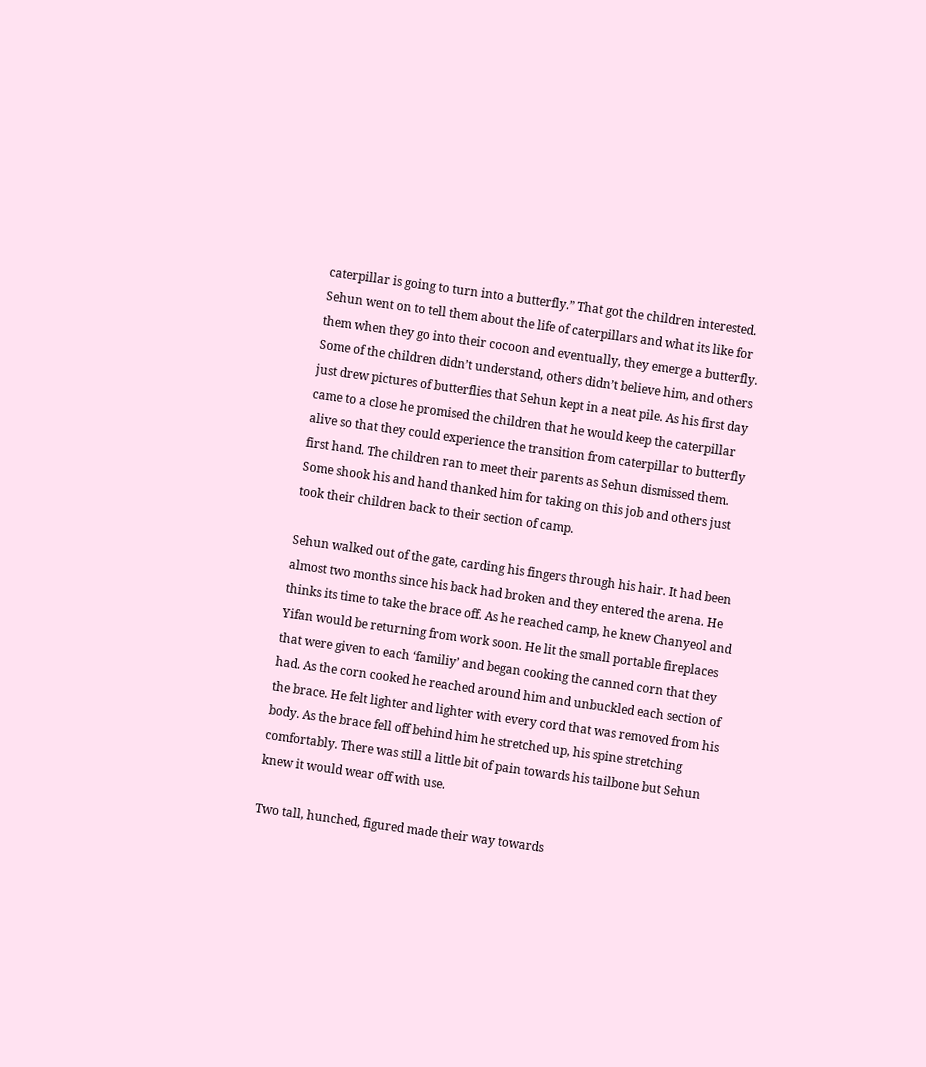caterpillar is going to turn into a butterfly.” That got the children interested. Sehun went on to tell them about the life of caterpillars and what its like for them when they go into their cocoon and eventually, they emerge a butterfly. Some of the children didn’t understand, others didn’t believe him, and others just drew pictures of butterflies that Sehun kept in a neat pile. As his first day came to a close he promised the children that he would keep the caterpillar alive so that they could experience the transition from caterpillar to butterfly first hand. The children ran to meet their parents as Sehun dismissed them. Some shook his and hand thanked him for taking on this job and others just took their children back to their section of camp.

Sehun walked out of the gate, carding his fingers through his hair. It had been almost two months since his back had broken and they entered the arena. He thinks its time to take the brace off. As he reached camp, he knew Chanyeol and Yifan would be returning from work soon. He lit the small portable fireplaces that were given to each ‘familiy’ and began cooking the canned corn that they had. As the corn cooked he reached around him and unbuckled each section of the brace. He felt lighter and lighter with every cord that was removed from his body. As the brace fell off behind him he stretched up, his spine stretching comfortably. There was still a little bit of pain towards his tailbone but Sehun knew it would wear off with use.

Two tall, hunched, figured made their way towards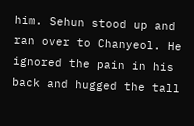him. Sehun stood up and ran over to Chanyeol. He ignored the pain in his back and hugged the tall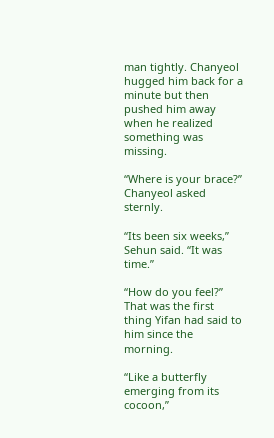man tightly. Chanyeol hugged him back for a minute but then pushed him away when he realized something was missing.

“Where is your brace?” Chanyeol asked sternly.

“Its been six weeks,” Sehun said. “It was time.”

“How do you feel?” That was the first thing Yifan had said to him since the morning.

“Like a butterfly emerging from its cocoon,”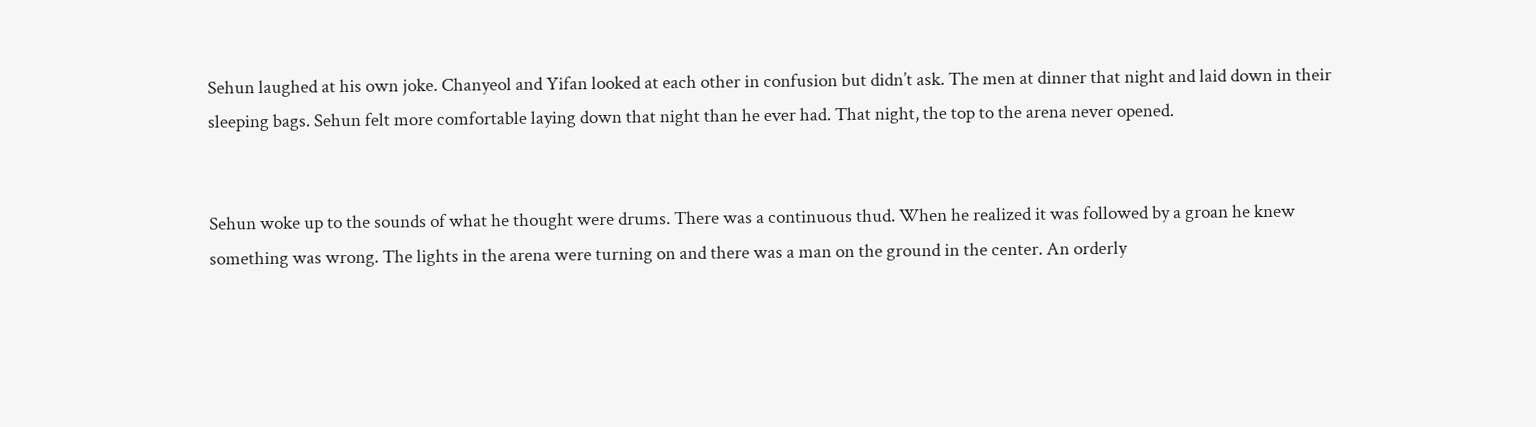Sehun laughed at his own joke. Chanyeol and Yifan looked at each other in confusion but didn’t ask. The men at dinner that night and laid down in their sleeping bags. Sehun felt more comfortable laying down that night than he ever had. That night, the top to the arena never opened.


Sehun woke up to the sounds of what he thought were drums. There was a continuous thud. When he realized it was followed by a groan he knew something was wrong. The lights in the arena were turning on and there was a man on the ground in the center. An orderly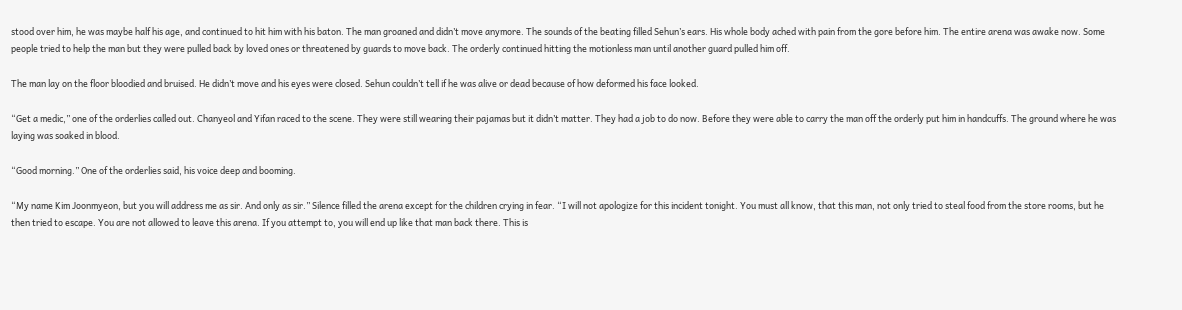stood over him, he was maybe half his age, and continued to hit him with his baton. The man groaned and didn’t move anymore. The sounds of the beating filled Sehun’s ears. His whole body ached with pain from the gore before him. The entire arena was awake now. Some people tried to help the man but they were pulled back by loved ones or threatened by guards to move back. The orderly continued hitting the motionless man until another guard pulled him off.

The man lay on the floor bloodied and bruised. He didn’t move and his eyes were closed. Sehun couldn’t tell if he was alive or dead because of how deformed his face looked.

“Get a medic,” one of the orderlies called out. Chanyeol and Yifan raced to the scene. They were still wearing their pajamas but it didn’t matter. They had a job to do now. Before they were able to carry the man off the orderly put him in handcuffs. The ground where he was laying was soaked in blood.

“Good morning.” One of the orderlies said, his voice deep and booming.

“My name Kim Joonmyeon, but you will address me as sir. And only as sir.” Silence filled the arena except for the children crying in fear. “I will not apologize for this incident tonight. You must all know, that this man, not only tried to steal food from the store rooms, but he then tried to escape. You are not allowed to leave this arena. If you attempt to, you will end up like that man back there. This is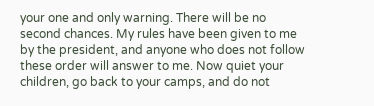your one and only warning. There will be no second chances. My rules have been given to me by the president, and anyone who does not follow these order will answer to me. Now quiet your children, go back to your camps, and do not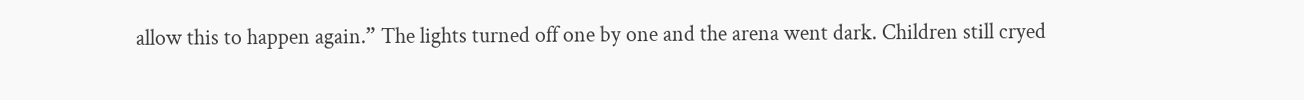allow this to happen again.” The lights turned off one by one and the arena went dark. Children still cryed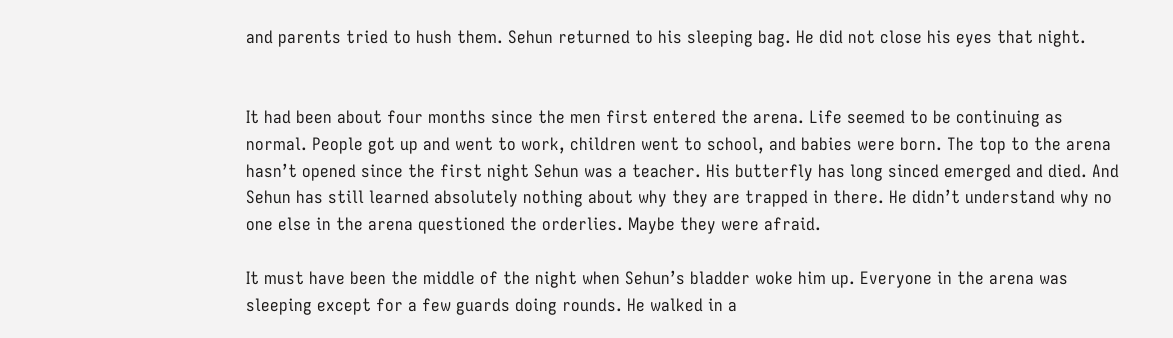and parents tried to hush them. Sehun returned to his sleeping bag. He did not close his eyes that night.


It had been about four months since the men first entered the arena. Life seemed to be continuing as normal. People got up and went to work, children went to school, and babies were born. The top to the arena hasn’t opened since the first night Sehun was a teacher. His butterfly has long sinced emerged and died. And Sehun has still learned absolutely nothing about why they are trapped in there. He didn’t understand why no one else in the arena questioned the orderlies. Maybe they were afraid.

It must have been the middle of the night when Sehun’s bladder woke him up. Everyone in the arena was sleeping except for a few guards doing rounds. He walked in a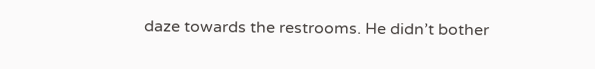daze towards the restrooms. He didn’t bother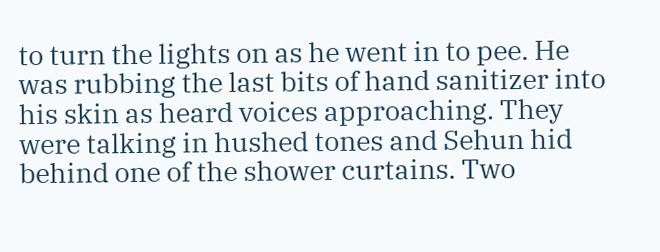to turn the lights on as he went in to pee. He was rubbing the last bits of hand sanitizer into his skin as heard voices approaching. They were talking in hushed tones and Sehun hid behind one of the shower curtains. Two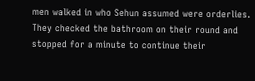men walked in who Sehun assumed were orderlies. They checked the bathroom on their round and stopped for a minute to continue their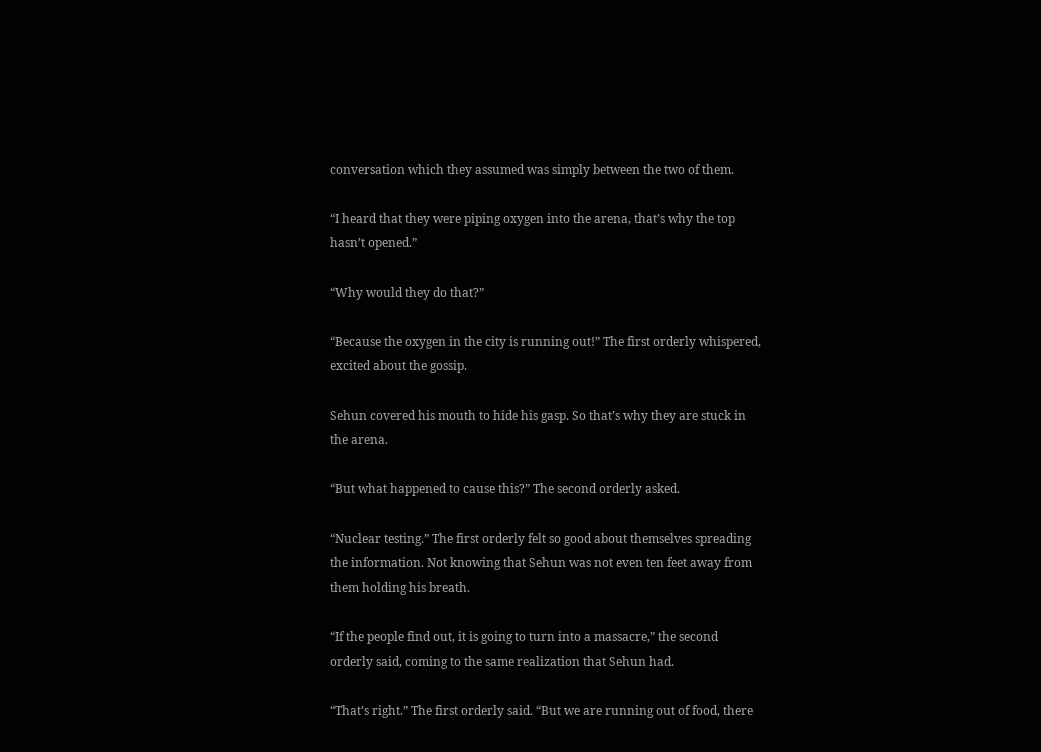conversation which they assumed was simply between the two of them.

“I heard that they were piping oxygen into the arena, that’s why the top hasn’t opened.”

“Why would they do that?”

“Because the oxygen in the city is running out!” The first orderly whispered, excited about the gossip.

Sehun covered his mouth to hide his gasp. So that’s why they are stuck in the arena.

“But what happened to cause this?” The second orderly asked.

“Nuclear testing.” The first orderly felt so good about themselves spreading the information. Not knowing that Sehun was not even ten feet away from them holding his breath.

“If the people find out, it is going to turn into a massacre,” the second orderly said, coming to the same realization that Sehun had.

“That’s right.” The first orderly said. “But we are running out of food, there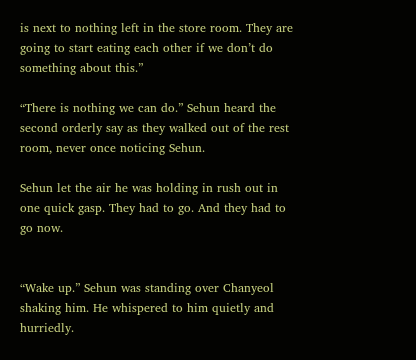is next to nothing left in the store room. They are going to start eating each other if we don’t do something about this.”

“There is nothing we can do.” Sehun heard the second orderly say as they walked out of the rest room, never once noticing Sehun.

Sehun let the air he was holding in rush out in one quick gasp. They had to go. And they had to go now.


“Wake up.” Sehun was standing over Chanyeol shaking him. He whispered to him quietly and hurriedly.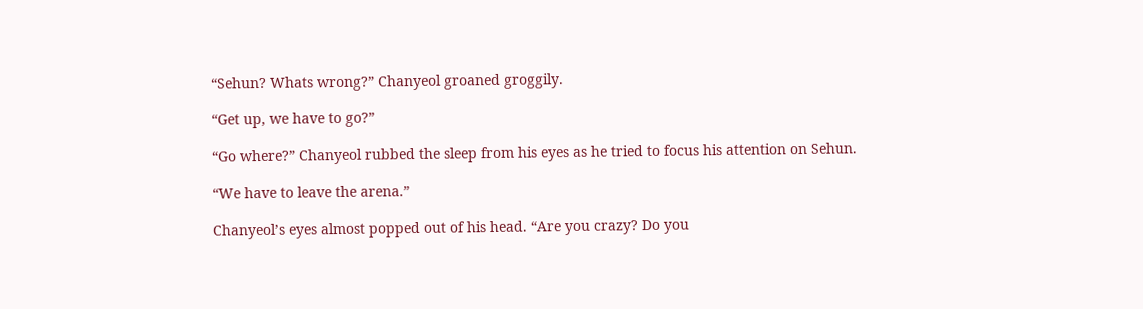“Sehun? Whats wrong?” Chanyeol groaned groggily.

“Get up, we have to go?”

“Go where?” Chanyeol rubbed the sleep from his eyes as he tried to focus his attention on Sehun.

“We have to leave the arena.”

Chanyeol’s eyes almost popped out of his head. “Are you crazy? Do you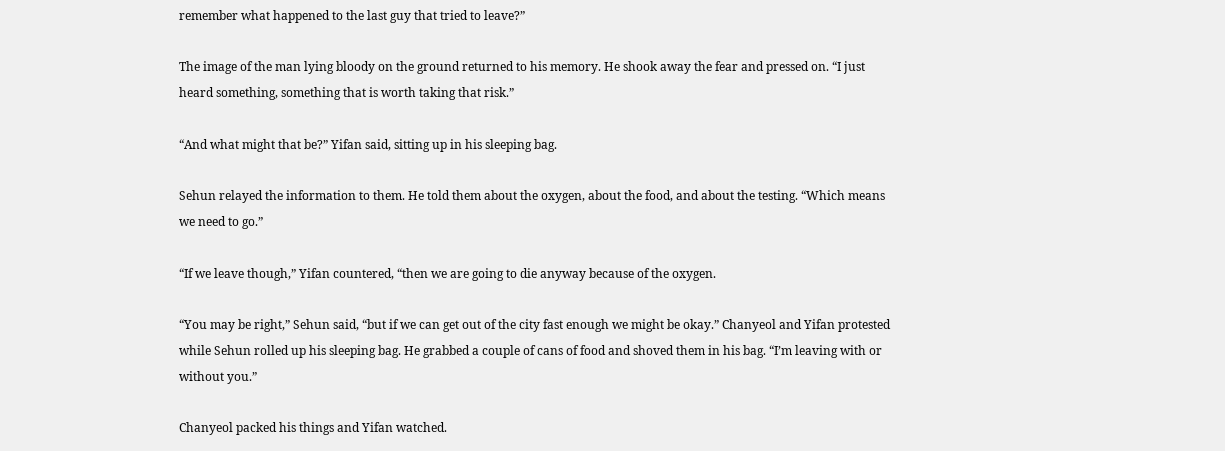remember what happened to the last guy that tried to leave?”

The image of the man lying bloody on the ground returned to his memory. He shook away the fear and pressed on. “I just heard something, something that is worth taking that risk.”

“And what might that be?” Yifan said, sitting up in his sleeping bag.

Sehun relayed the information to them. He told them about the oxygen, about the food, and about the testing. “Which means we need to go.”

“If we leave though,” Yifan countered, “then we are going to die anyway because of the oxygen.

“You may be right,” Sehun said, “but if we can get out of the city fast enough we might be okay.” Chanyeol and Yifan protested while Sehun rolled up his sleeping bag. He grabbed a couple of cans of food and shoved them in his bag. “I’m leaving with or without you.”

Chanyeol packed his things and Yifan watched.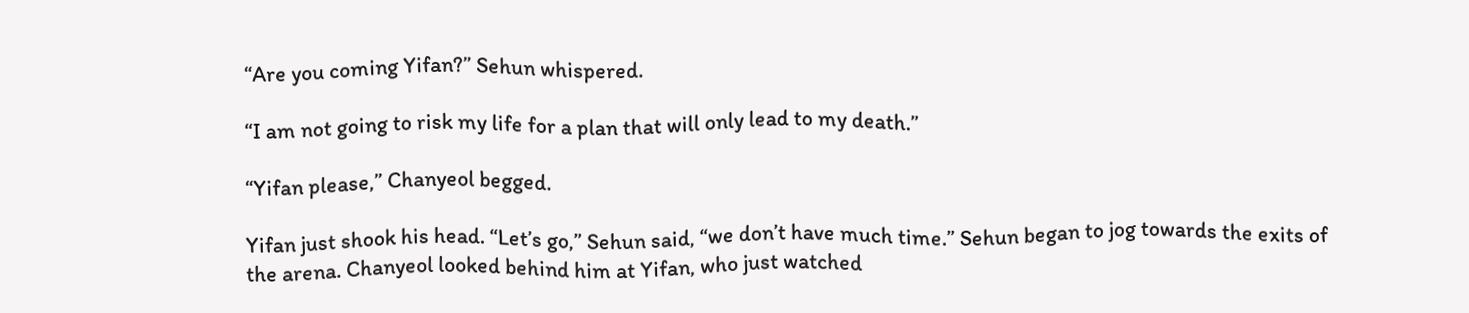“Are you coming Yifan?” Sehun whispered.

“I am not going to risk my life for a plan that will only lead to my death.”

“Yifan please,” Chanyeol begged.

Yifan just shook his head. “Let’s go,” Sehun said, “we don’t have much time.” Sehun began to jog towards the exits of the arena. Chanyeol looked behind him at Yifan, who just watched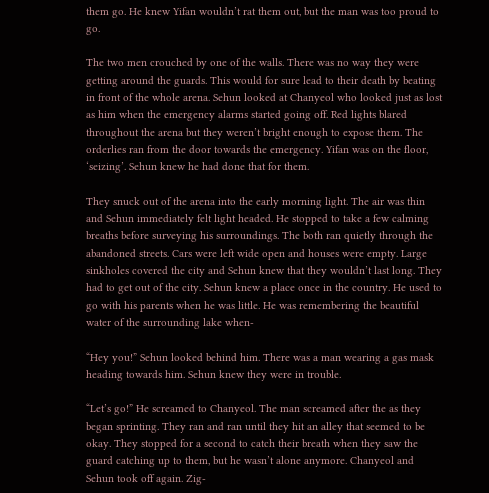them go. He knew Yifan wouldn’t rat them out, but the man was too proud to go.

The two men crouched by one of the walls. There was no way they were getting around the guards. This would for sure lead to their death by beating in front of the whole arena. Sehun looked at Chanyeol who looked just as lost as him when the emergency alarms started going off. Red lights blared throughout the arena but they weren’t bright enough to expose them. The orderlies ran from the door towards the emergency. Yifan was on the floor, ‘seizing’. Sehun knew he had done that for them.

They snuck out of the arena into the early morning light. The air was thin and Sehun immediately felt light headed. He stopped to take a few calming breaths before surveying his surroundings. The both ran quietly through the abandoned streets. Cars were left wide open and houses were empty. Large sinkholes covered the city and Sehun knew that they wouldn’t last long. They had to get out of the city. Sehun knew a place once in the country. He used to go with his parents when he was little. He was remembering the beautiful water of the surrounding lake when-

“Hey you!” Sehun looked behind him. There was a man wearing a gas mask heading towards him. Sehun knew they were in trouble.

“Let’s go!” He screamed to Chanyeol. The man screamed after the as they began sprinting. They ran and ran until they hit an alley that seemed to be okay. They stopped for a second to catch their breath when they saw the guard catching up to them, but he wasn’t alone anymore. Chanyeol and Sehun took off again. Zig-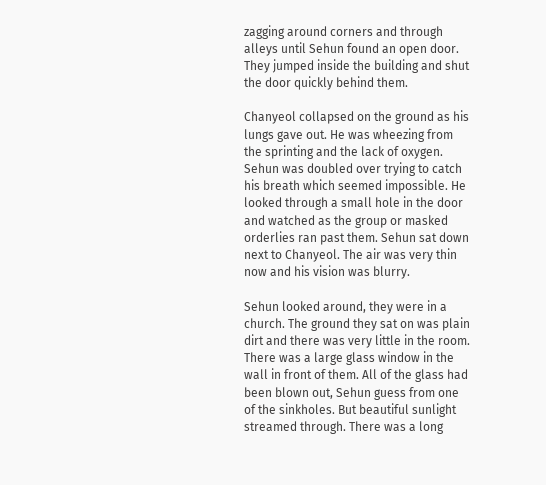zagging around corners and through alleys until Sehun found an open door. They jumped inside the building and shut the door quickly behind them.

Chanyeol collapsed on the ground as his lungs gave out. He was wheezing from the sprinting and the lack of oxygen. Sehun was doubled over trying to catch his breath which seemed impossible. He looked through a small hole in the door and watched as the group or masked orderlies ran past them. Sehun sat down next to Chanyeol. The air was very thin now and his vision was blurry.

Sehun looked around, they were in a church. The ground they sat on was plain dirt and there was very little in the room. There was a large glass window in the wall in front of them. All of the glass had been blown out, Sehun guess from one of the sinkholes. But beautiful sunlight streamed through. There was a long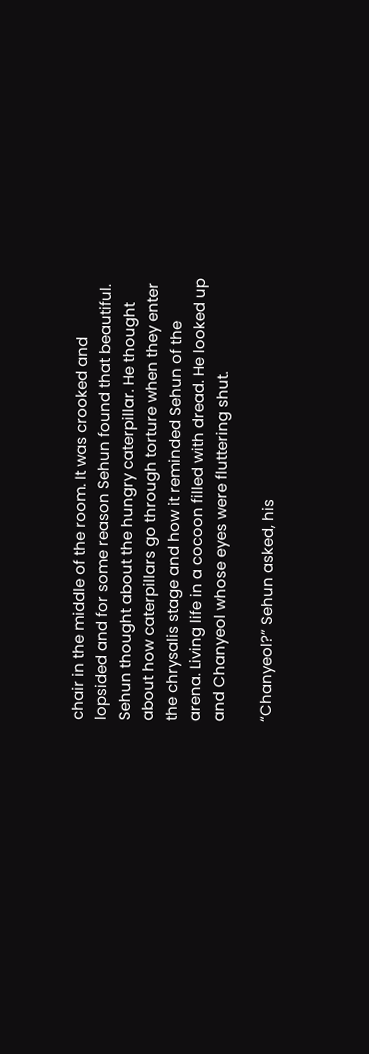chair in the middle of the room. It was crooked and lopsided and for some reason Sehun found that beautiful. Sehun thought about the hungry caterpillar. He thought about how caterpillars go through torture when they enter the chrysalis stage and how it reminded Sehun of the arena. Living life in a cocoon filled with dread. He looked up and Chanyeol whose eyes were fluttering shut.

“Chanyeol?” Sehun asked, his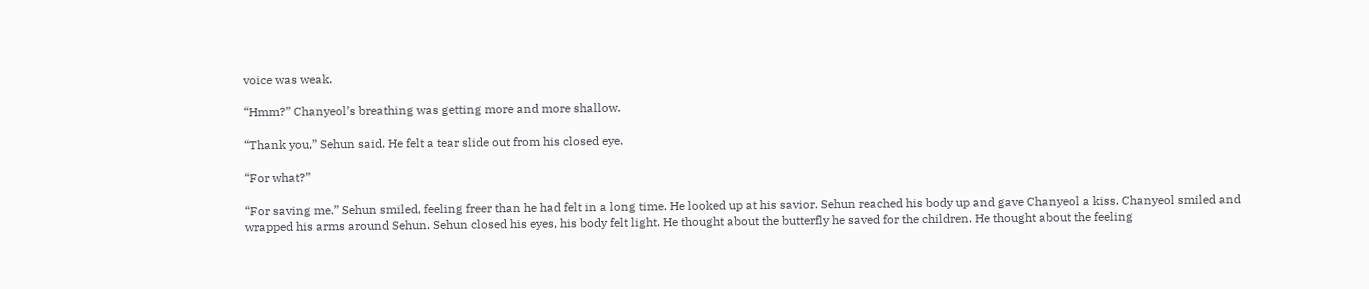voice was weak.

“Hmm?” Chanyeol’s breathing was getting more and more shallow.

“Thank you,” Sehun said. He felt a tear slide out from his closed eye.

“For what?”

“For saving me.” Sehun smiled, feeling freer than he had felt in a long time. He looked up at his savior. Sehun reached his body up and gave Chanyeol a kiss. Chanyeol smiled and wrapped his arms around Sehun. Sehun closed his eyes, his body felt light. He thought about the butterfly he saved for the children. He thought about the feeling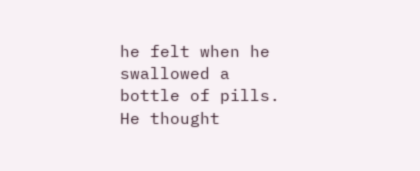he felt when he swallowed a bottle of pills. He thought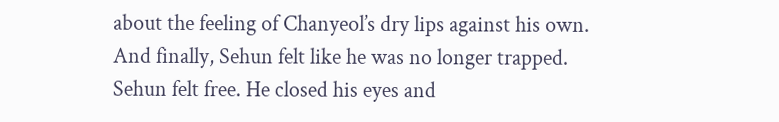about the feeling of Chanyeol’s dry lips against his own. And finally, Sehun felt like he was no longer trapped. Sehun felt free. He closed his eyes and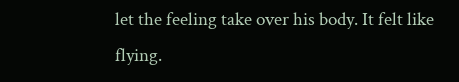let the feeling take over his body. It felt like flying.